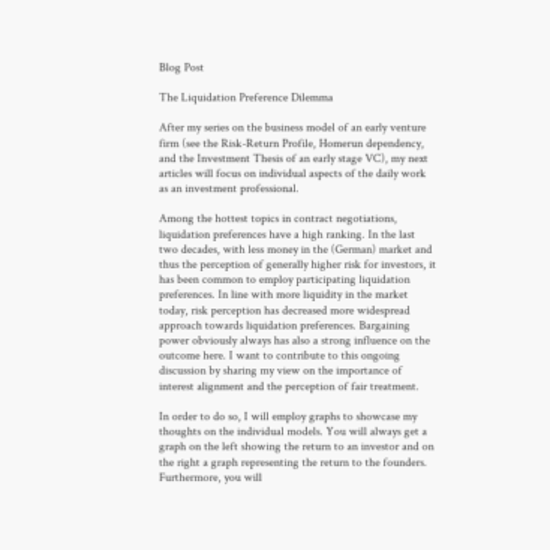Blog Post

The Liquidation Preference Dilemma

After my series on the business model of an early venture firm (see the Risk-Return Profile, Homerun dependency, and the Investment Thesis of an early stage VC), my next articles will focus on individual aspects of the daily work as an investment professional.

Among the hottest topics in contract negotiations, liquidation preferences have a high ranking. In the last two decades, with less money in the (German) market and thus the perception of generally higher risk for investors, it has been common to employ participating liquidation preferences. In line with more liquidity in the market today, risk perception has decreased more widespread approach towards liquidation preferences. Bargaining power obviously always has also a strong influence on the outcome here. I want to contribute to this ongoing discussion by sharing my view on the importance of interest alignment and the perception of fair treatment.

In order to do so, I will employ graphs to showcase my thoughts on the individual models. You will always get a graph on the left showing the return to an investor and on the right a graph representing the return to the founders. Furthermore, you will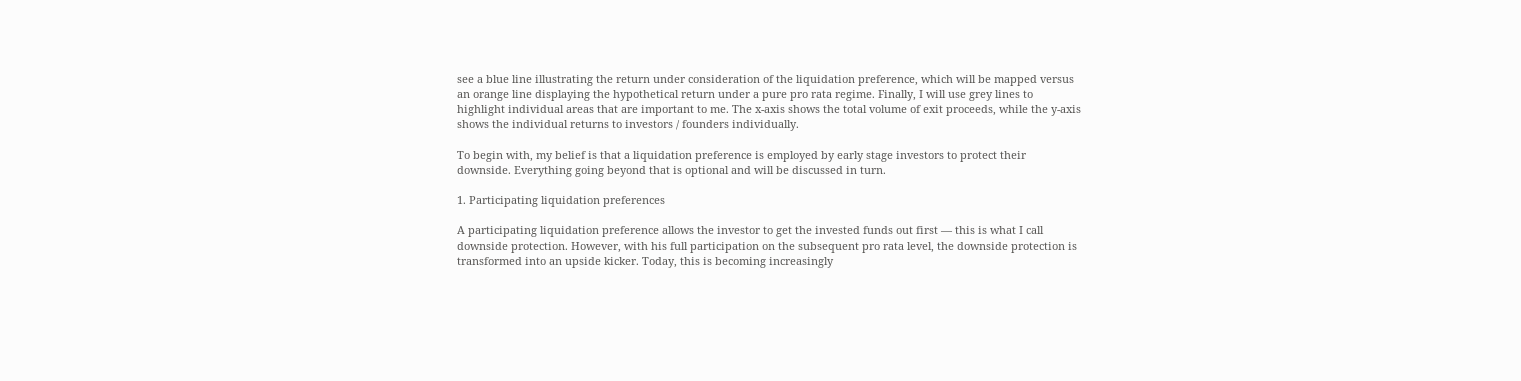see a blue line illustrating the return under consideration of the liquidation preference, which will be mapped versus an orange line displaying the hypothetical return under a pure pro rata regime. Finally, I will use grey lines to highlight individual areas that are important to me. The x-axis shows the total volume of exit proceeds, while the y-axis shows the individual returns to investors / founders individually.

To begin with, my belief is that a liquidation preference is employed by early stage investors to protect their downside. Everything going beyond that is optional and will be discussed in turn.

1. Participating liquidation preferences

A participating liquidation preference allows the investor to get the invested funds out first — this is what I call downside protection. However, with his full participation on the subsequent pro rata level, the downside protection is transformed into an upside kicker. Today, this is becoming increasingly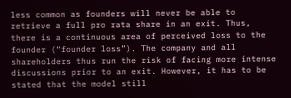less common as founders will never be able to retrieve a full pro rata share in an exit. Thus, there is a continuous area of perceived loss to the founder (“founder loss”). The company and all shareholders thus run the risk of facing more intense discussions prior to an exit. However, it has to be stated that the model still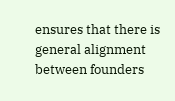ensures that there is general alignment between founders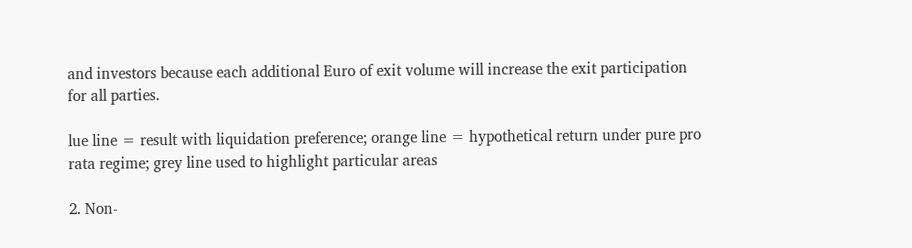and investors because each additional Euro of exit volume will increase the exit participation for all parties.

lue line = result with liquidation preference; orange line = hypothetical return under pure pro rata regime; grey line used to highlight particular areas

2. Non-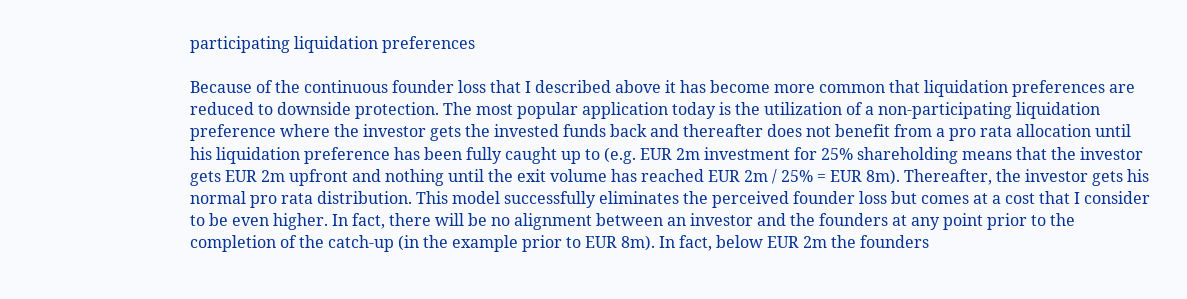participating liquidation preferences

Because of the continuous founder loss that I described above it has become more common that liquidation preferences are reduced to downside protection. The most popular application today is the utilization of a non-participating liquidation preference where the investor gets the invested funds back and thereafter does not benefit from a pro rata allocation until his liquidation preference has been fully caught up to (e.g. EUR 2m investment for 25% shareholding means that the investor gets EUR 2m upfront and nothing until the exit volume has reached EUR 2m / 25% = EUR 8m). Thereafter, the investor gets his normal pro rata distribution. This model successfully eliminates the perceived founder loss but comes at a cost that I consider to be even higher. In fact, there will be no alignment between an investor and the founders at any point prior to the completion of the catch-up (in the example prior to EUR 8m). In fact, below EUR 2m the founders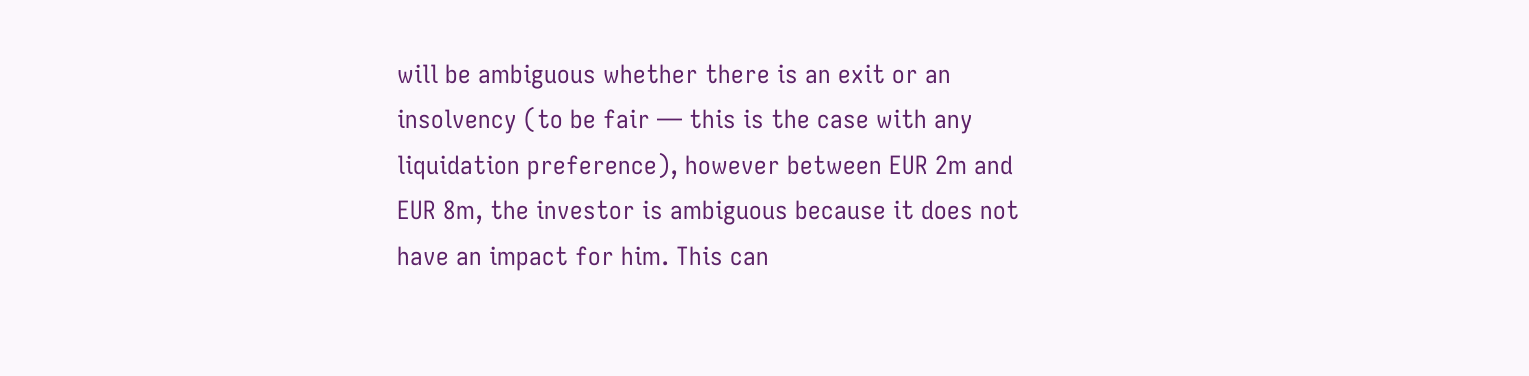will be ambiguous whether there is an exit or an insolvency (to be fair — this is the case with any liquidation preference), however between EUR 2m and EUR 8m, the investor is ambiguous because it does not have an impact for him. This can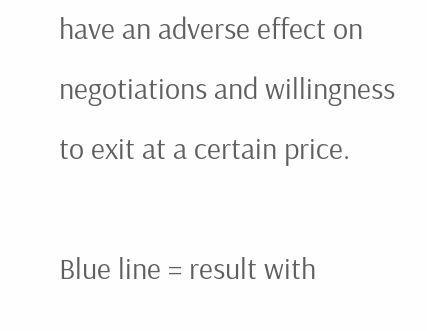have an adverse effect on negotiations and willingness to exit at a certain price.

Blue line = result with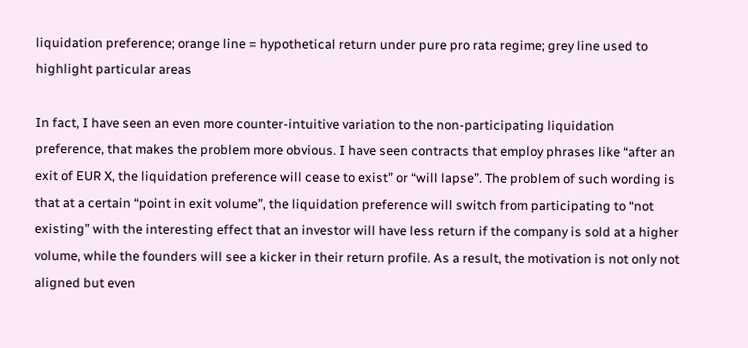liquidation preference; orange line = hypothetical return under pure pro rata regime; grey line used to highlight particular areas

In fact, I have seen an even more counter-intuitive variation to the non-participating liquidation preference, that makes the problem more obvious. I have seen contracts that employ phrases like “after an exit of EUR X, the liquidation preference will cease to exist” or “will lapse”. The problem of such wording is that at a certain “point in exit volume”, the liquidation preference will switch from participating to “not existing” with the interesting effect that an investor will have less return if the company is sold at a higher volume, while the founders will see a kicker in their return profile. As a result, the motivation is not only not aligned but even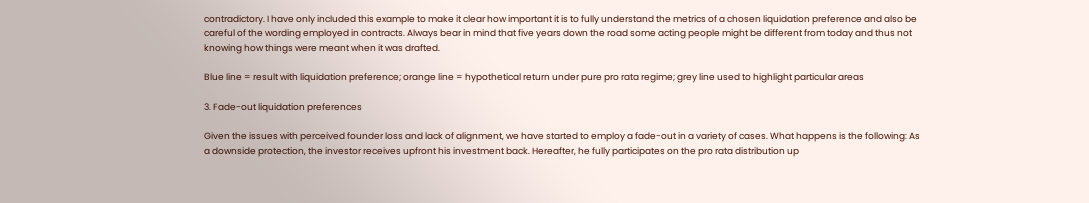contradictory. I have only included this example to make it clear how important it is to fully understand the metrics of a chosen liquidation preference and also be careful of the wording employed in contracts. Always bear in mind that five years down the road some acting people might be different from today and thus not knowing how things were meant when it was drafted.

Blue line = result with liquidation preference; orange line = hypothetical return under pure pro rata regime; grey line used to highlight particular areas

3. Fade-out liquidation preferences

Given the issues with perceived founder loss and lack of alignment, we have started to employ a fade-out in a variety of cases. What happens is the following: As a downside protection, the investor receives upfront his investment back. Hereafter, he fully participates on the pro rata distribution up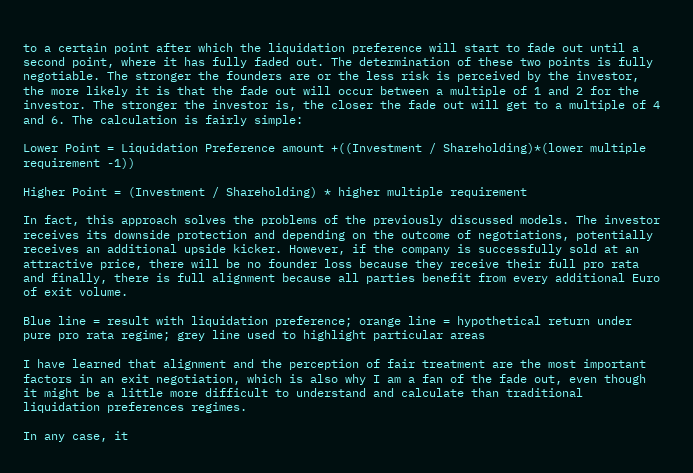to a certain point after which the liquidation preference will start to fade out until a second point, where it has fully faded out. The determination of these two points is fully negotiable. The stronger the founders are or the less risk is perceived by the investor, the more likely it is that the fade out will occur between a multiple of 1 and 2 for the investor. The stronger the investor is, the closer the fade out will get to a multiple of 4 and 6. The calculation is fairly simple:

Lower Point = Liquidation Preference amount +((Investment / Shareholding)*(lower multiple requirement -1))

Higher Point = (Investment / Shareholding) * higher multiple requirement

In fact, this approach solves the problems of the previously discussed models. The investor receives its downside protection and depending on the outcome of negotiations, potentially receives an additional upside kicker. However, if the company is successfully sold at an attractive price, there will be no founder loss because they receive their full pro rata and finally, there is full alignment because all parties benefit from every additional Euro of exit volume.

Blue line = result with liquidation preference; orange line = hypothetical return under pure pro rata regime; grey line used to highlight particular areas

I have learned that alignment and the perception of fair treatment are the most important factors in an exit negotiation, which is also why I am a fan of the fade out, even though it might be a little more difficult to understand and calculate than traditional liquidation preferences regimes.

In any case, it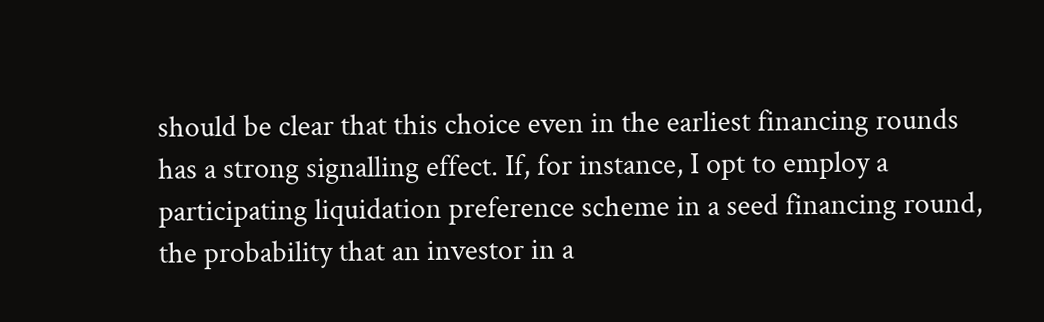should be clear that this choice even in the earliest financing rounds has a strong signalling effect. If, for instance, I opt to employ a participating liquidation preference scheme in a seed financing round, the probability that an investor in a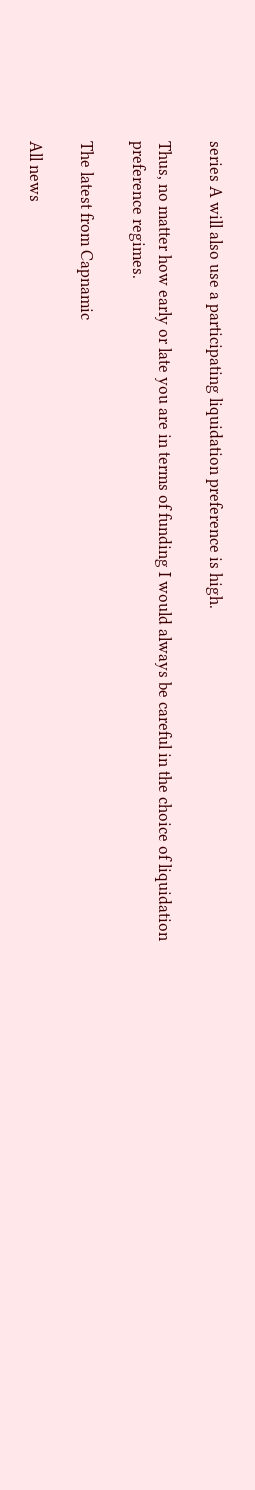series A will also use a participating liquidation preference is high.

Thus, no matter how early or late you are in terms of funding I would always be careful in the choice of liquidation preference regimes.

The latest from Capnamic

All news